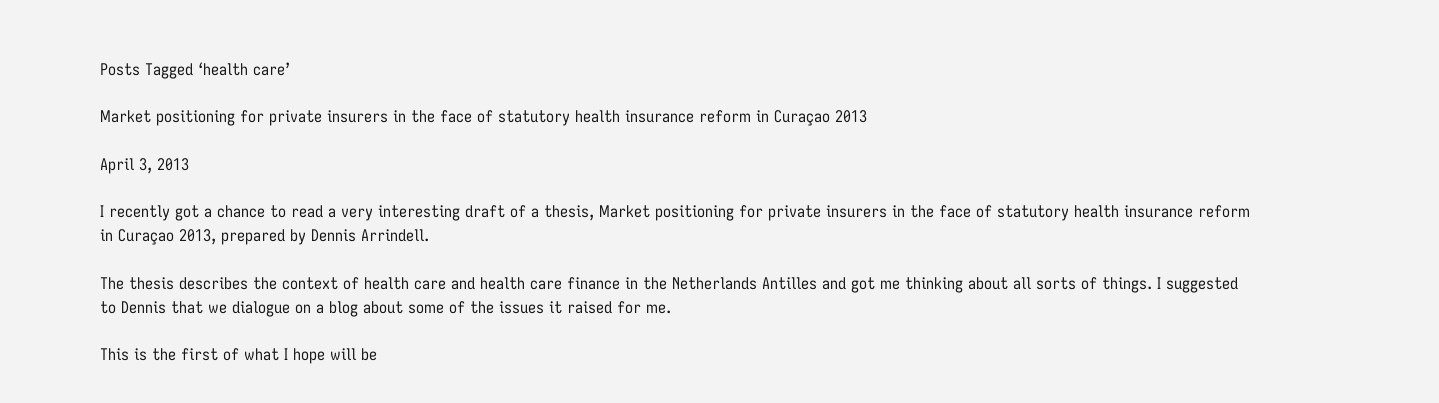Posts Tagged ‘health care’

Market positioning for private insurers in the face of statutory health insurance reform in Curaçao 2013

April 3, 2013

I recently got a chance to read a very interesting draft of a thesis, Market positioning for private insurers in the face of statutory health insurance reform in Curaçao 2013, prepared by Dennis Arrindell.

The thesis describes the context of health care and health care finance in the Netherlands Antilles and got me thinking about all sorts of things. I suggested to Dennis that we dialogue on a blog about some of the issues it raised for me.

This is the first of what I hope will be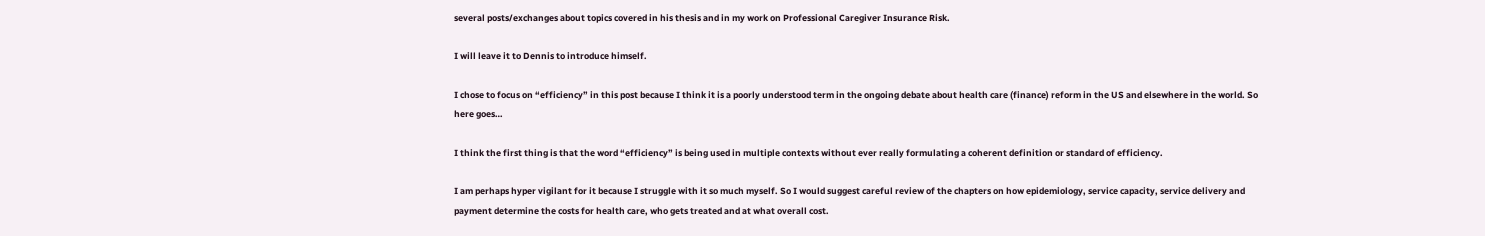several posts/exchanges about topics covered in his thesis and in my work on Professional Caregiver Insurance Risk.

I will leave it to Dennis to introduce himself.

I chose to focus on “efficiency” in this post because I think it is a poorly understood term in the ongoing debate about health care (finance) reform in the US and elsewhere in the world. So here goes…

I think the first thing is that the word “efficiency” is being used in multiple contexts without ever really formulating a coherent definition or standard of efficiency.

I am perhaps hyper vigilant for it because I struggle with it so much myself. So I would suggest careful review of the chapters on how epidemiology, service capacity, service delivery and payment determine the costs for health care, who gets treated and at what overall cost.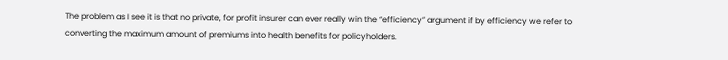The problem as I see it is that no private, for profit insurer can ever really win the “efficiency” argument if by efficiency we refer to converting the maximum amount of premiums into health benefits for policyholders.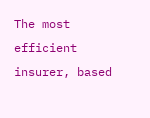The most efficient insurer, based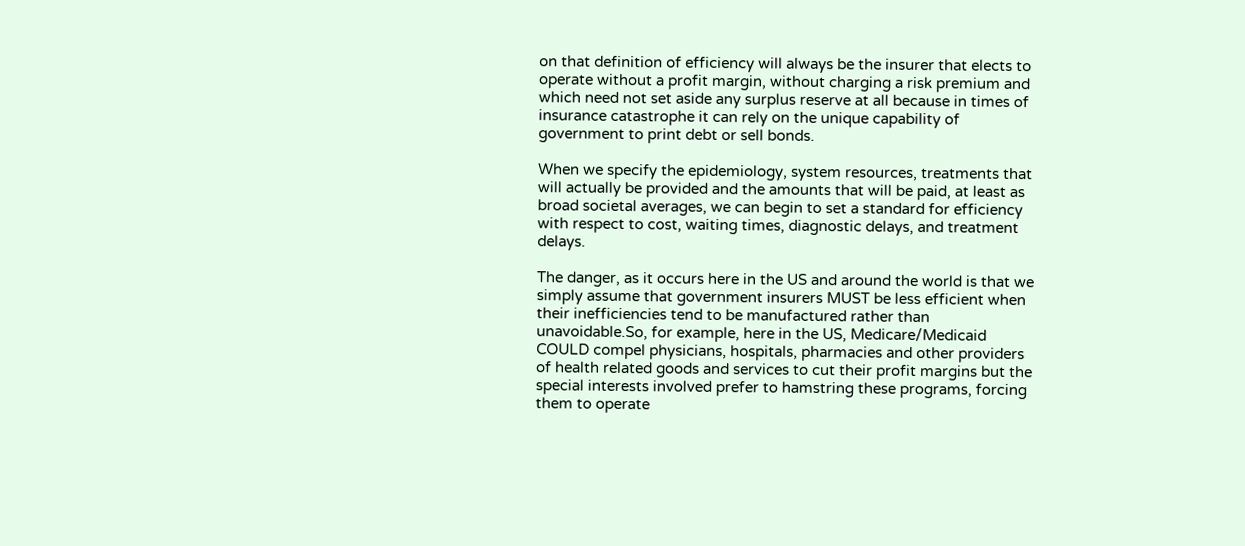on that definition of efficiency will always be the insurer that elects to operate without a profit margin, without charging a risk premium and which need not set aside any surplus reserve at all because in times of insurance catastrophe it can rely on the unique capability of government to print debt or sell bonds.

When we specify the epidemiology, system resources, treatments that will actually be provided and the amounts that will be paid, at least as broad societal averages, we can begin to set a standard for efficiency with respect to cost, waiting times, diagnostic delays, and treatment delays.

The danger, as it occurs here in the US and around the world is that we simply assume that government insurers MUST be less efficient when their inefficiencies tend to be manufactured rather than unavoidable.So, for example, here in the US, Medicare/Medicaid COULD compel physicians, hospitals, pharmacies and other providers of health related goods and services to cut their profit margins but the special interests involved prefer to hamstring these programs, forcing them to operate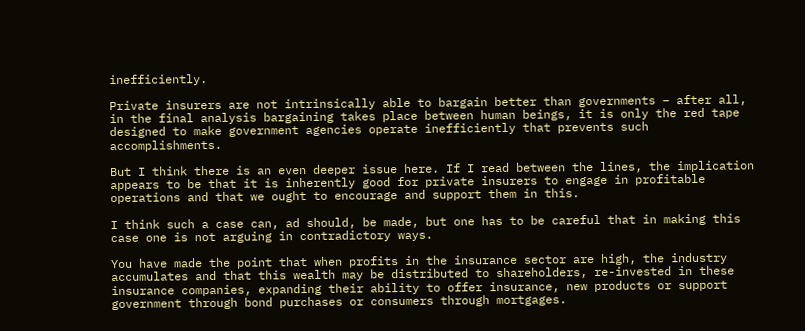inefficiently.

Private insurers are not intrinsically able to bargain better than governments – after all, in the final analysis bargaining takes place between human beings, it is only the red tape designed to make government agencies operate inefficiently that prevents such accomplishments.

But I think there is an even deeper issue here. If I read between the lines, the implication appears to be that it is inherently good for private insurers to engage in profitable operations and that we ought to encourage and support them in this.

I think such a case can, ad should, be made, but one has to be careful that in making this case one is not arguing in contradictory ways.

You have made the point that when profits in the insurance sector are high, the industry accumulates and that this wealth may be distributed to shareholders, re-invested in these insurance companies, expanding their ability to offer insurance, new products or support government through bond purchases or consumers through mortgages.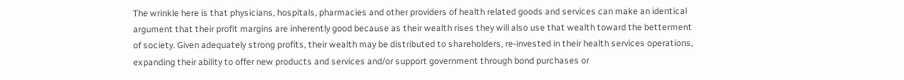The wrinkle here is that physicians, hospitals, pharmacies and other providers of health related goods and services can make an identical argument that their profit margins are inherently good because as their wealth rises they will also use that wealth toward the betterment of society. Given adequately strong profits, their wealth may be distributed to shareholders, re-invested in their health services operations, expanding their ability to offer new products and services and/or support government through bond purchases or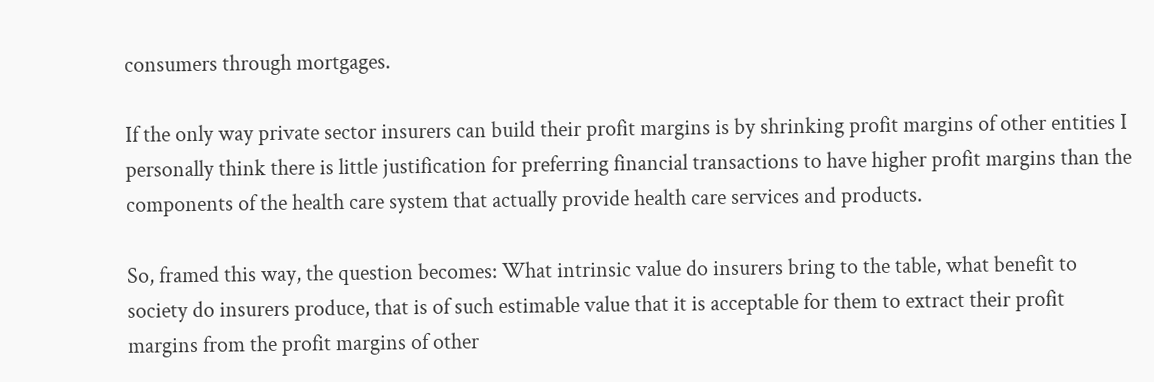consumers through mortgages.

If the only way private sector insurers can build their profit margins is by shrinking profit margins of other entities I personally think there is little justification for preferring financial transactions to have higher profit margins than the components of the health care system that actually provide health care services and products.

So, framed this way, the question becomes: What intrinsic value do insurers bring to the table, what benefit to society do insurers produce, that is of such estimable value that it is acceptable for them to extract their profit margins from the profit margins of other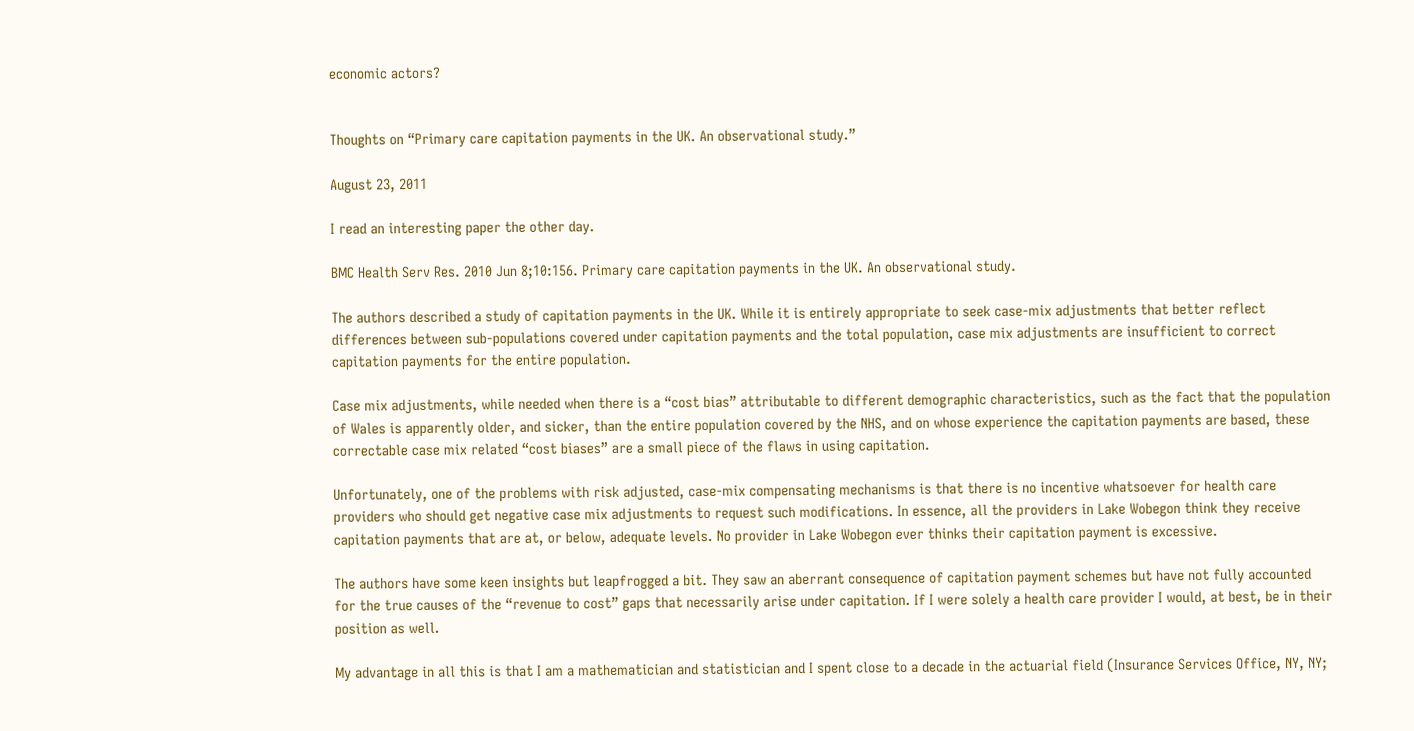economic actors?


Thoughts on “Primary care capitation payments in the UK. An observational study.”

August 23, 2011

I read an interesting paper the other day.

BMC Health Serv Res. 2010 Jun 8;10:156. Primary care capitation payments in the UK. An observational study.

The authors described a study of capitation payments in the UK. While it is entirely appropriate to seek case-mix adjustments that better reflect differences between sub-populations covered under capitation payments and the total population, case mix adjustments are insufficient to correct capitation payments for the entire population.

Case mix adjustments, while needed when there is a “cost bias” attributable to different demographic characteristics, such as the fact that the population of Wales is apparently older, and sicker, than the entire population covered by the NHS, and on whose experience the capitation payments are based, these correctable case mix related “cost biases” are a small piece of the flaws in using capitation.

Unfortunately, one of the problems with risk adjusted, case-mix compensating mechanisms is that there is no incentive whatsoever for health care providers who should get negative case mix adjustments to request such modifications. In essence, all the providers in Lake Wobegon think they receive capitation payments that are at, or below, adequate levels. No provider in Lake Wobegon ever thinks their capitation payment is excessive.

The authors have some keen insights but leapfrogged a bit. They saw an aberrant consequence of capitation payment schemes but have not fully accounted for the true causes of the “revenue to cost” gaps that necessarily arise under capitation. If I were solely a health care provider I would, at best, be in their position as well.

My advantage in all this is that I am a mathematician and statistician and I spent close to a decade in the actuarial field (Insurance Services Office, NY, NY;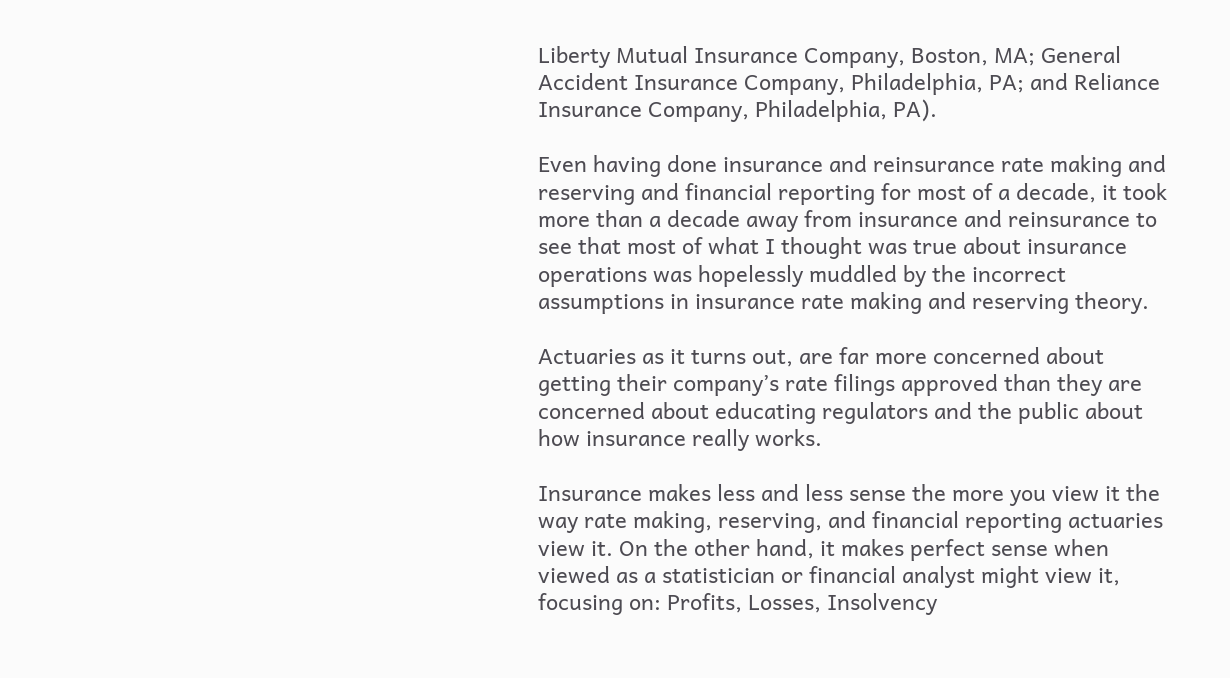Liberty Mutual Insurance Company, Boston, MA; General Accident Insurance Company, Philadelphia, PA; and Reliance Insurance Company, Philadelphia, PA).

Even having done insurance and reinsurance rate making and reserving and financial reporting for most of a decade, it took more than a decade away from insurance and reinsurance to see that most of what I thought was true about insurance operations was hopelessly muddled by the incorrect assumptions in insurance rate making and reserving theory.

Actuaries as it turns out, are far more concerned about getting their company’s rate filings approved than they are concerned about educating regulators and the public about how insurance really works.

Insurance makes less and less sense the more you view it the way rate making, reserving, and financial reporting actuaries view it. On the other hand, it makes perfect sense when viewed as a statistician or financial analyst might view it, focusing on: Profits, Losses, Insolvency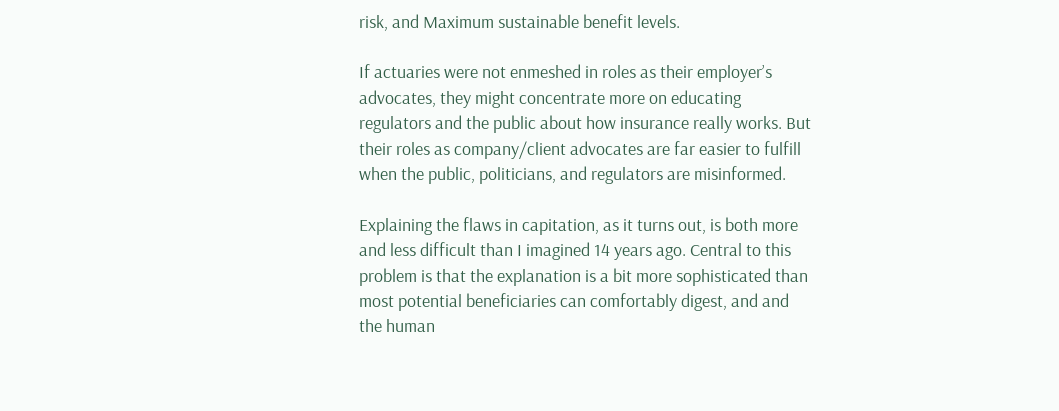risk, and Maximum sustainable benefit levels.

If actuaries were not enmeshed in roles as their employer’s advocates, they might concentrate more on educating regulators and the public about how insurance really works. But their roles as company/client advocates are far easier to fulfill when the public, politicians, and regulators are misinformed.

Explaining the flaws in capitation, as it turns out, is both more and less difficult than I imagined 14 years ago. Central to this problem is that the explanation is a bit more sophisticated than most potential beneficiaries can comfortably digest, and and the human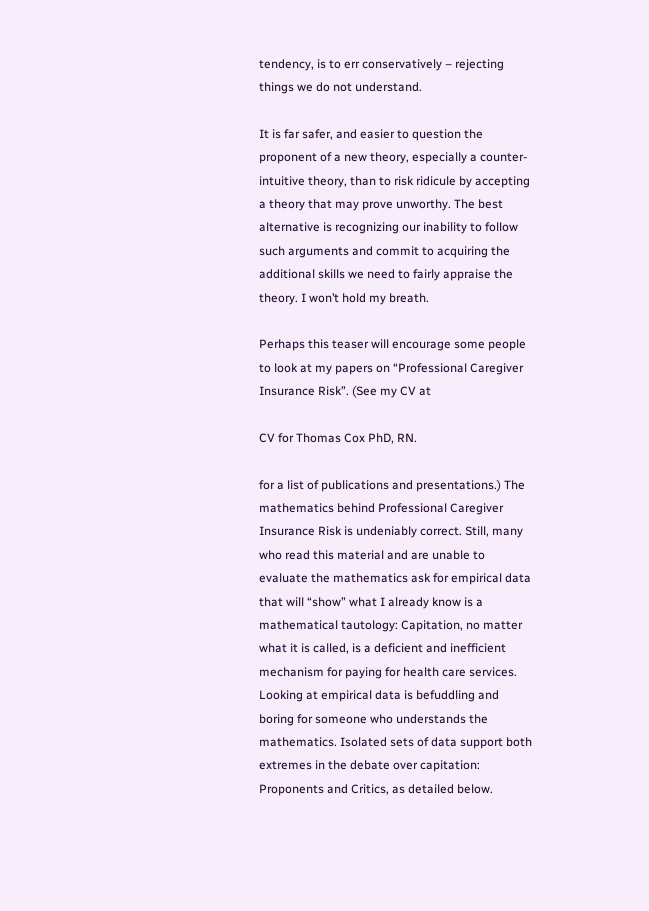tendency, is to err conservatively – rejecting things we do not understand.

It is far safer, and easier to question the proponent of a new theory, especially a counter-intuitive theory, than to risk ridicule by accepting a theory that may prove unworthy. The best alternative is recognizing our inability to follow such arguments and commit to acquiring the additional skills we need to fairly appraise the theory. I won’t hold my breath.

Perhaps this teaser will encourage some people to look at my papers on “Professional Caregiver Insurance Risk”. (See my CV at

CV for Thomas Cox PhD, RN.

for a list of publications and presentations.) The mathematics behind Professional Caregiver Insurance Risk is undeniably correct. Still, many who read this material and are unable to evaluate the mathematics ask for empirical data that will “show” what I already know is a mathematical tautology: Capitation, no matter what it is called, is a deficient and inefficient mechanism for paying for health care services. Looking at empirical data is befuddling and boring for someone who understands the mathematics. Isolated sets of data support both extremes in the debate over capitation: Proponents and Critics, as detailed below.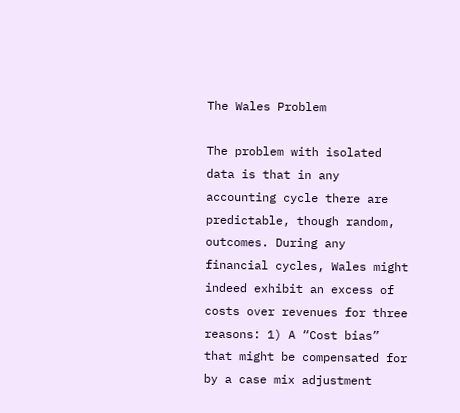The Wales Problem

The problem with isolated data is that in any accounting cycle there are predictable, though random, outcomes. During any financial cycles, Wales might indeed exhibit an excess of costs over revenues for three reasons: 1) A “Cost bias” that might be compensated for by a case mix adjustment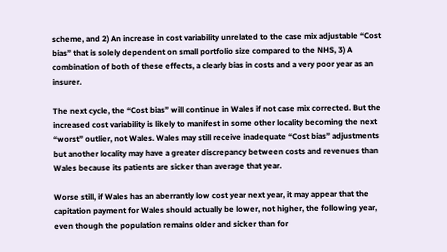scheme, and 2) An increase in cost variability unrelated to the case mix adjustable “Cost bias” that is solely dependent on small portfolio size compared to the NHS, 3) A combination of both of these effects, a clearly bias in costs and a very poor year as an insurer.

The next cycle, the “Cost bias” will continue in Wales if not case mix corrected. But the increased cost variability is likely to manifest in some other locality becoming the next “worst” outlier, not Wales. Wales may still receive inadequate “Cost bias” adjustments but another locality may have a greater discrepancy between costs and revenues than Wales because its patients are sicker than average that year.

Worse still, if Wales has an aberrantly low cost year next year, it may appear that the capitation payment for Wales should actually be lower, not higher, the following year, even though the population remains older and sicker than for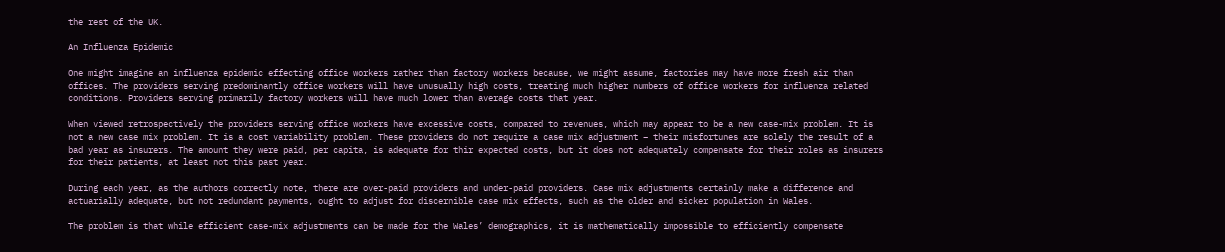the rest of the UK.

An Influenza Epidemic

One might imagine an influenza epidemic effecting office workers rather than factory workers because, we might assume, factories may have more fresh air than offices. The providers serving predominantly office workers will have unusually high costs, treating much higher numbers of office workers for influenza related conditions. Providers serving primarily factory workers will have much lower than average costs that year.

When viewed retrospectively the providers serving office workers have excessive costs, compared to revenues, which may appear to be a new case-mix problem. It is not a new case mix problem. It is a cost variability problem. These providers do not require a case mix adjustment – their misfortunes are solely the result of a bad year as insurers. The amount they were paid, per capita, is adequate for thir expected costs, but it does not adequately compensate for their roles as insurers for their patients, at least not this past year.

During each year, as the authors correctly note, there are over-paid providers and under-paid providers. Case mix adjustments certainly make a difference and actuarially adequate, but not redundant payments, ought to adjust for discernible case mix effects, such as the older and sicker population in Wales.

The problem is that while efficient case-mix adjustments can be made for the Wales’ demographics, it is mathematically impossible to efficiently compensate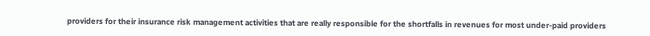providers for their insurance risk management activities that are really responsible for the shortfalls in revenues for most under-paid providers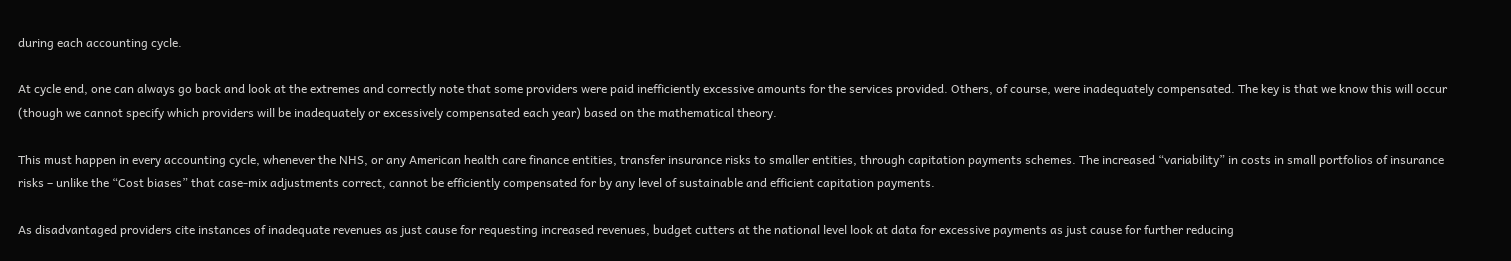during each accounting cycle.

At cycle end, one can always go back and look at the extremes and correctly note that some providers were paid inefficiently excessive amounts for the services provided. Others, of course, were inadequately compensated. The key is that we know this will occur (though we cannot specify which providers will be inadequately or excessively compensated each year) based on the mathematical theory.

This must happen in every accounting cycle, whenever the NHS, or any American health care finance entities, transfer insurance risks to smaller entities, through capitation payments schemes. The increased “variability” in costs in small portfolios of insurance risks – unlike the “Cost biases” that case-mix adjustments correct, cannot be efficiently compensated for by any level of sustainable and efficient capitation payments.

As disadvantaged providers cite instances of inadequate revenues as just cause for requesting increased revenues, budget cutters at the national level look at data for excessive payments as just cause for further reducing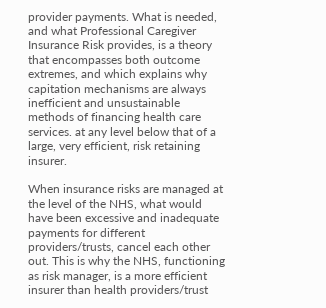provider payments. What is needed, and what Professional Caregiver Insurance Risk provides, is a theory that encompasses both outcome extremes, and which explains why capitation mechanisms are always inefficient and unsustainable methods of financing health care services. at any level below that of a large, very efficient, risk retaining insurer.

When insurance risks are managed at the level of the NHS, what would have been excessive and inadequate payments for different providers/trusts, cancel each other out. This is why the NHS, functioning as risk manager, is a more efficient insurer than health providers/trust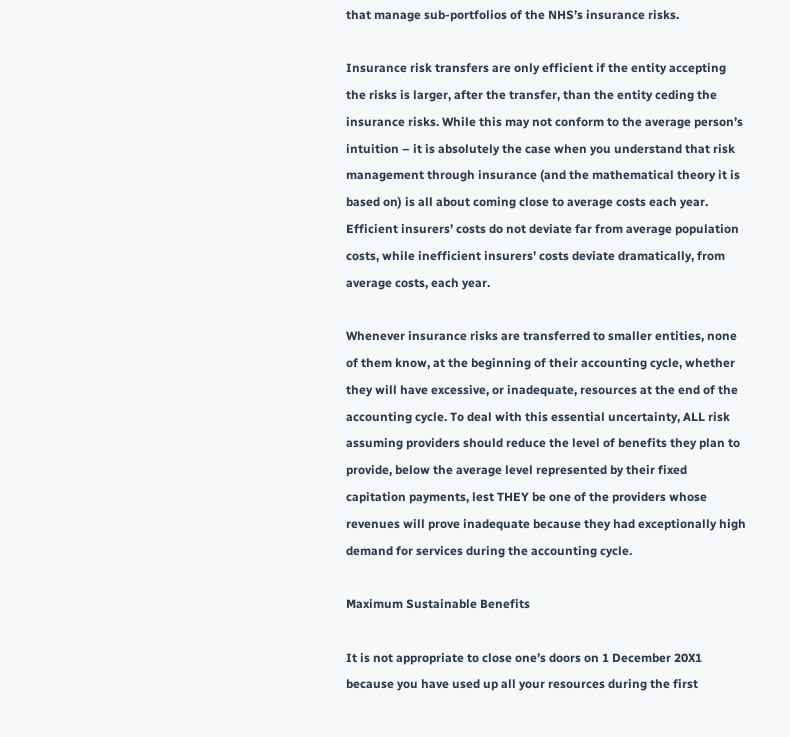that manage sub-portfolios of the NHS’s insurance risks.

Insurance risk transfers are only efficient if the entity accepting the risks is larger, after the transfer, than the entity ceding the insurance risks. While this may not conform to the average person’s intuition – it is absolutely the case when you understand that risk management through insurance (and the mathematical theory it is based on) is all about coming close to average costs each year. Efficient insurers’ costs do not deviate far from average population costs, while inefficient insurers’ costs deviate dramatically, from average costs, each year.

Whenever insurance risks are transferred to smaller entities, none of them know, at the beginning of their accounting cycle, whether they will have excessive, or inadequate, resources at the end of the accounting cycle. To deal with this essential uncertainty, ALL risk assuming providers should reduce the level of benefits they plan to provide, below the average level represented by their fixed capitation payments, lest THEY be one of the providers whose revenues will prove inadequate because they had exceptionally high demand for services during the accounting cycle.

Maximum Sustainable Benefits

It is not appropriate to close one’s doors on 1 December 20X1 because you have used up all your resources during the first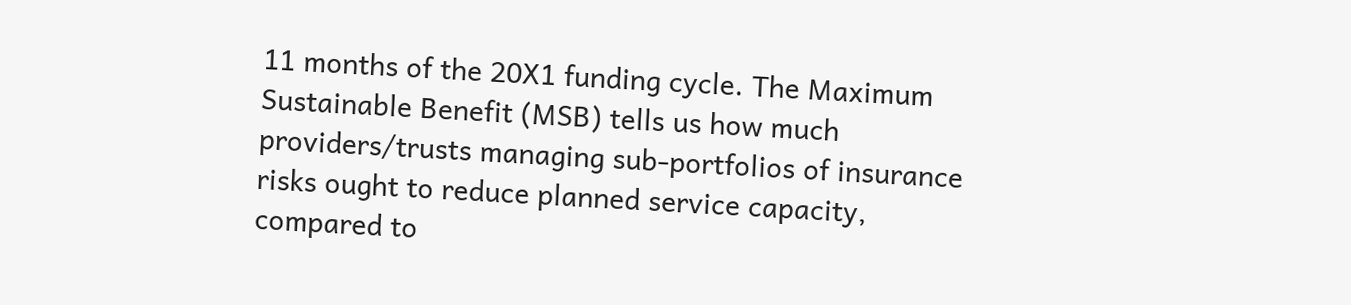11 months of the 20X1 funding cycle. The Maximum Sustainable Benefit (MSB) tells us how much providers/trusts managing sub-portfolios of insurance risks ought to reduce planned service capacity, compared to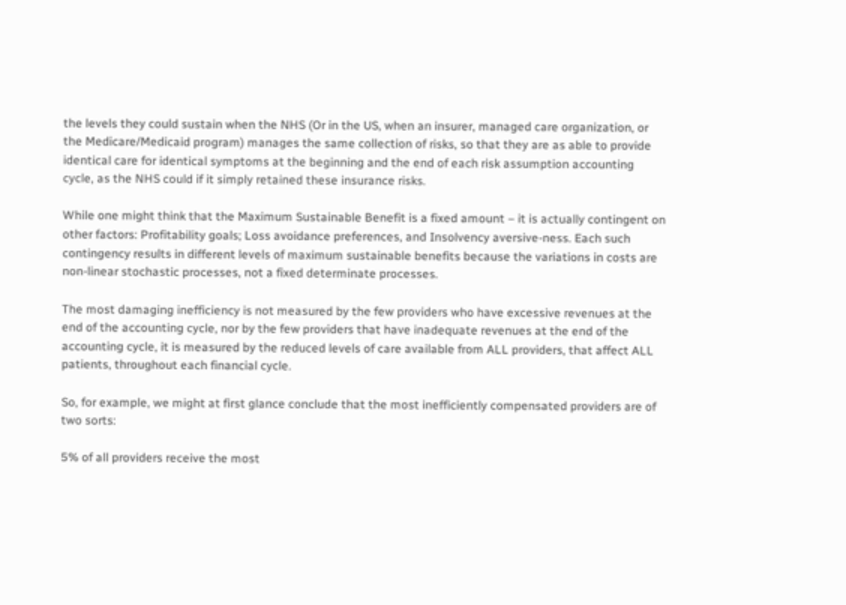the levels they could sustain when the NHS (Or in the US, when an insurer, managed care organization, or the Medicare/Medicaid program) manages the same collection of risks, so that they are as able to provide identical care for identical symptoms at the beginning and the end of each risk assumption accounting cycle, as the NHS could if it simply retained these insurance risks.

While one might think that the Maximum Sustainable Benefit is a fixed amount – it is actually contingent on other factors: Profitability goals; Loss avoidance preferences, and Insolvency aversive-ness. Each such contingency results in different levels of maximum sustainable benefits because the variations in costs are non-linear stochastic processes, not a fixed determinate processes.

The most damaging inefficiency is not measured by the few providers who have excessive revenues at the end of the accounting cycle, nor by the few providers that have inadequate revenues at the end of the accounting cycle, it is measured by the reduced levels of care available from ALL providers, that affect ALL patients, throughout each financial cycle.

So, for example, we might at first glance conclude that the most inefficiently compensated providers are of two sorts:

5% of all providers receive the most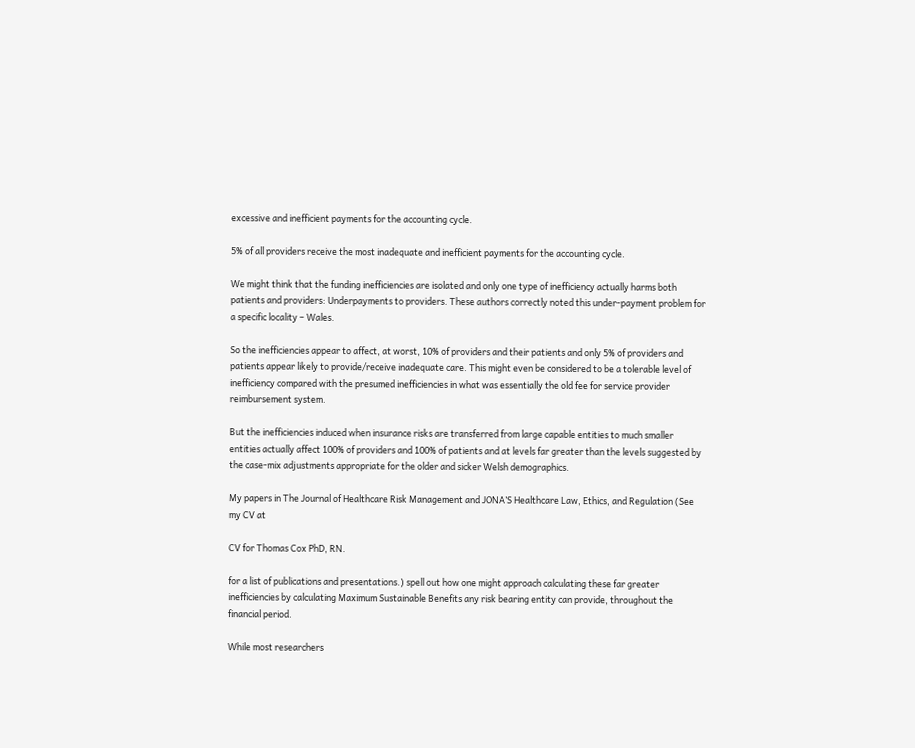excessive and inefficient payments for the accounting cycle.

5% of all providers receive the most inadequate and inefficient payments for the accounting cycle.

We might think that the funding inefficiencies are isolated and only one type of inefficiency actually harms both patients and providers: Underpayments to providers. These authors correctly noted this under-payment problem for a specific locality – Wales.

So the inefficiencies appear to affect, at worst, 10% of providers and their patients and only 5% of providers and patients appear likely to provide/receive inadequate care. This might even be considered to be a tolerable level of inefficiency compared with the presumed inefficiencies in what was essentially the old fee for service provider reimbursement system.

But the inefficiencies induced when insurance risks are transferred from large capable entities to much smaller entities actually affect 100% of providers and 100% of patients and at levels far greater than the levels suggested by the case-mix adjustments appropriate for the older and sicker Welsh demographics.

My papers in The Journal of Healthcare Risk Management and JONA’S Healthcare Law, Ethics, and Regulation (See my CV at

CV for Thomas Cox PhD, RN.

for a list of publications and presentations.) spell out how one might approach calculating these far greater inefficiencies by calculating Maximum Sustainable Benefits any risk bearing entity can provide, throughout the financial period.

While most researchers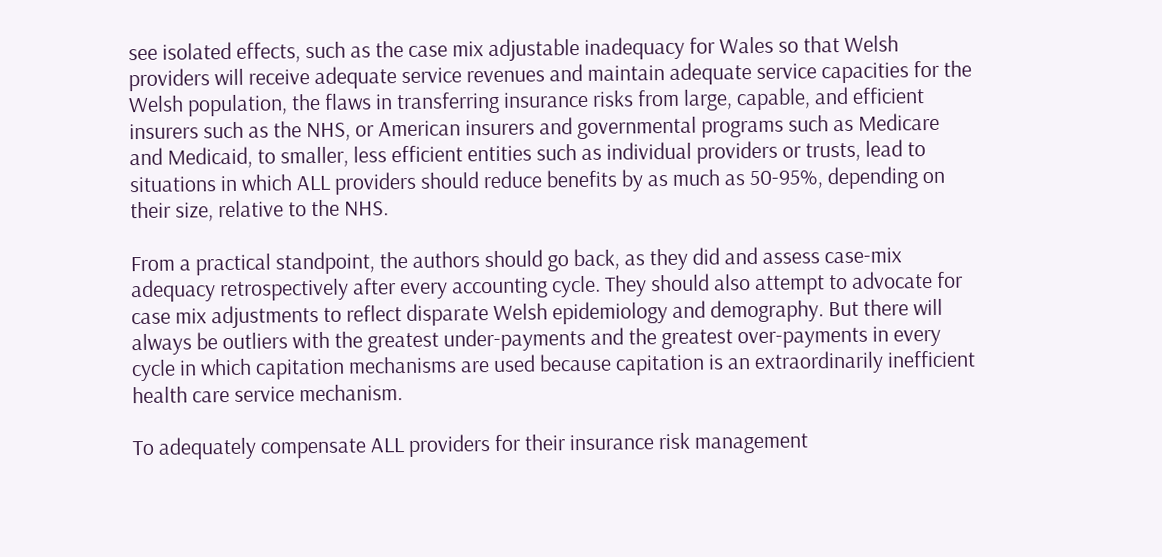see isolated effects, such as the case mix adjustable inadequacy for Wales so that Welsh providers will receive adequate service revenues and maintain adequate service capacities for the Welsh population, the flaws in transferring insurance risks from large, capable, and efficient insurers such as the NHS, or American insurers and governmental programs such as Medicare and Medicaid, to smaller, less efficient entities such as individual providers or trusts, lead to situations in which ALL providers should reduce benefits by as much as 50-95%, depending on their size, relative to the NHS.

From a practical standpoint, the authors should go back, as they did and assess case-mix adequacy retrospectively after every accounting cycle. They should also attempt to advocate for case mix adjustments to reflect disparate Welsh epidemiology and demography. But there will always be outliers with the greatest under-payments and the greatest over-payments in every cycle in which capitation mechanisms are used because capitation is an extraordinarily inefficient health care service mechanism.

To adequately compensate ALL providers for their insurance risk management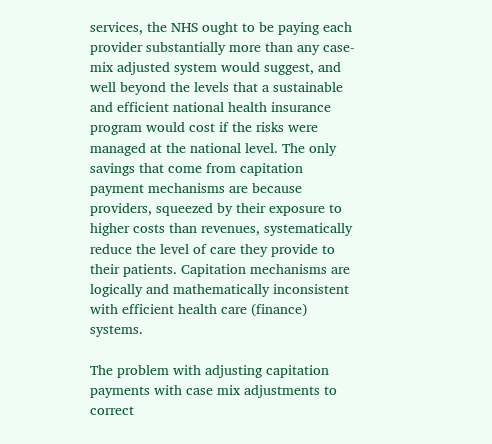services, the NHS ought to be paying each provider substantially more than any case-mix adjusted system would suggest, and well beyond the levels that a sustainable and efficient national health insurance program would cost if the risks were managed at the national level. The only savings that come from capitation payment mechanisms are because providers, squeezed by their exposure to higher costs than revenues, systematically reduce the level of care they provide to their patients. Capitation mechanisms are logically and mathematically inconsistent with efficient health care (finance) systems.

The problem with adjusting capitation payments with case mix adjustments to correct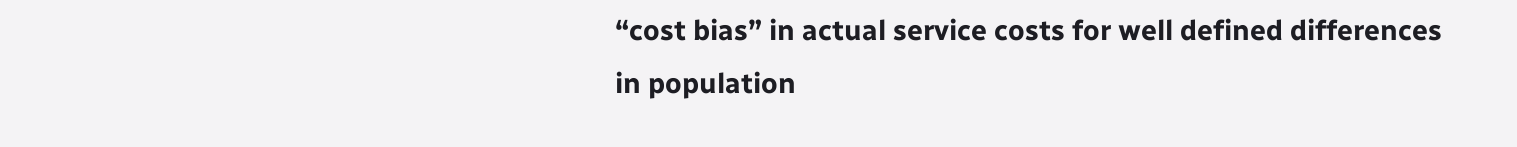“cost bias” in actual service costs for well defined differences in population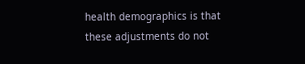health demographics is that these adjustments do not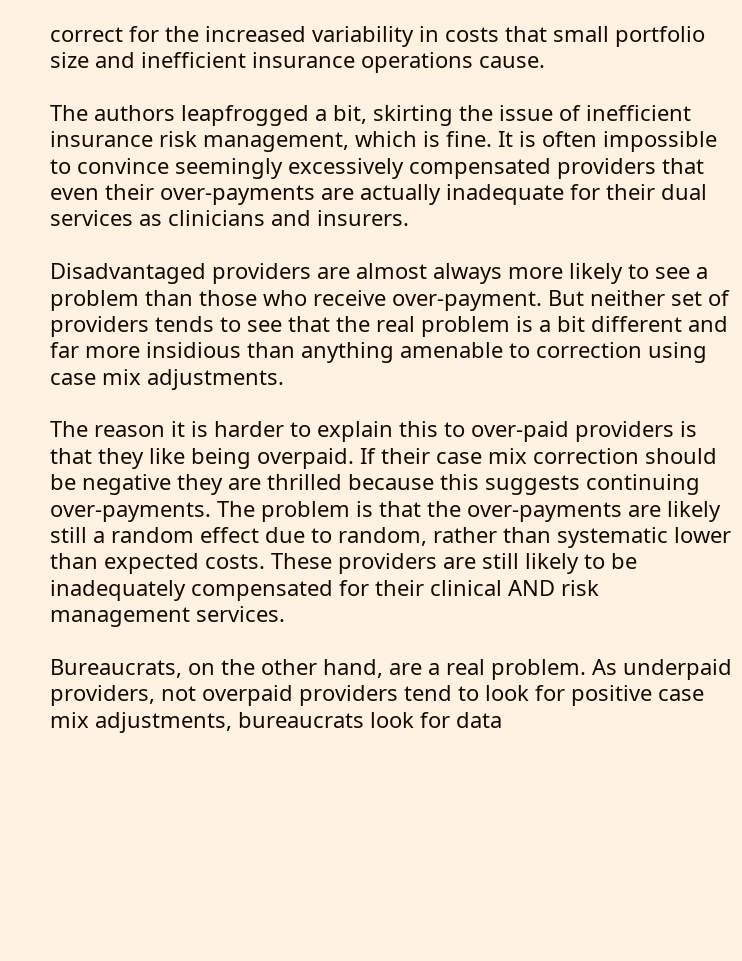correct for the increased variability in costs that small portfolio size and inefficient insurance operations cause.

The authors leapfrogged a bit, skirting the issue of inefficient insurance risk management, which is fine. It is often impossible to convince seemingly excessively compensated providers that even their over-payments are actually inadequate for their dual services as clinicians and insurers.

Disadvantaged providers are almost always more likely to see a problem than those who receive over-payment. But neither set of providers tends to see that the real problem is a bit different and far more insidious than anything amenable to correction using case mix adjustments.

The reason it is harder to explain this to over-paid providers is that they like being overpaid. If their case mix correction should be negative they are thrilled because this suggests continuing over-payments. The problem is that the over-payments are likely still a random effect due to random, rather than systematic lower than expected costs. These providers are still likely to be inadequately compensated for their clinical AND risk management services.

Bureaucrats, on the other hand, are a real problem. As underpaid providers, not overpaid providers tend to look for positive case mix adjustments, bureaucrats look for data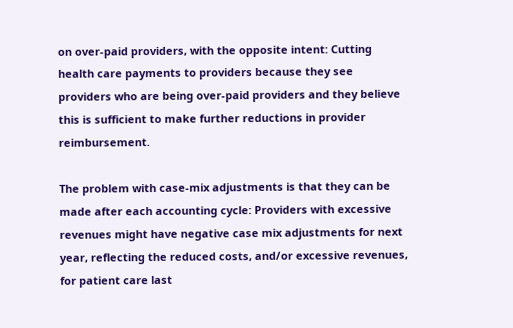on over-paid providers, with the opposite intent: Cutting health care payments to providers because they see providers who are being over-paid providers and they believe this is sufficient to make further reductions in provider reimbursement.

The problem with case-mix adjustments is that they can be made after each accounting cycle: Providers with excessive revenues might have negative case mix adjustments for next year, reflecting the reduced costs, and/or excessive revenues, for patient care last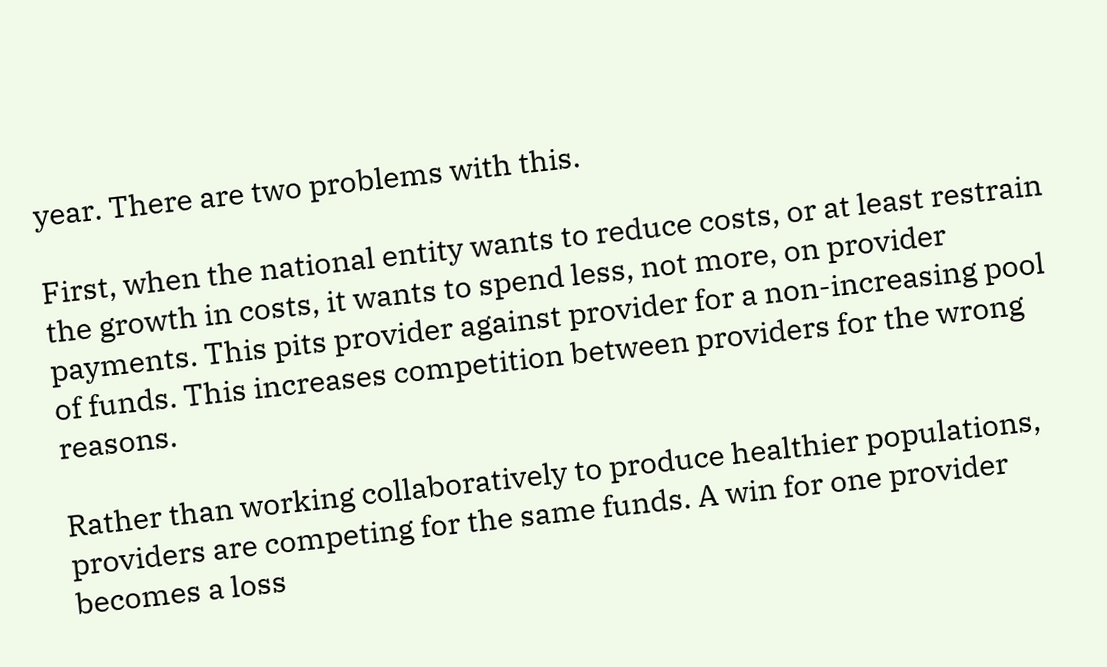year. There are two problems with this.

First, when the national entity wants to reduce costs, or at least restrain the growth in costs, it wants to spend less, not more, on provider payments. This pits provider against provider for a non-increasing pool of funds. This increases competition between providers for the wrong reasons.

Rather than working collaboratively to produce healthier populations, providers are competing for the same funds. A win for one provider becomes a loss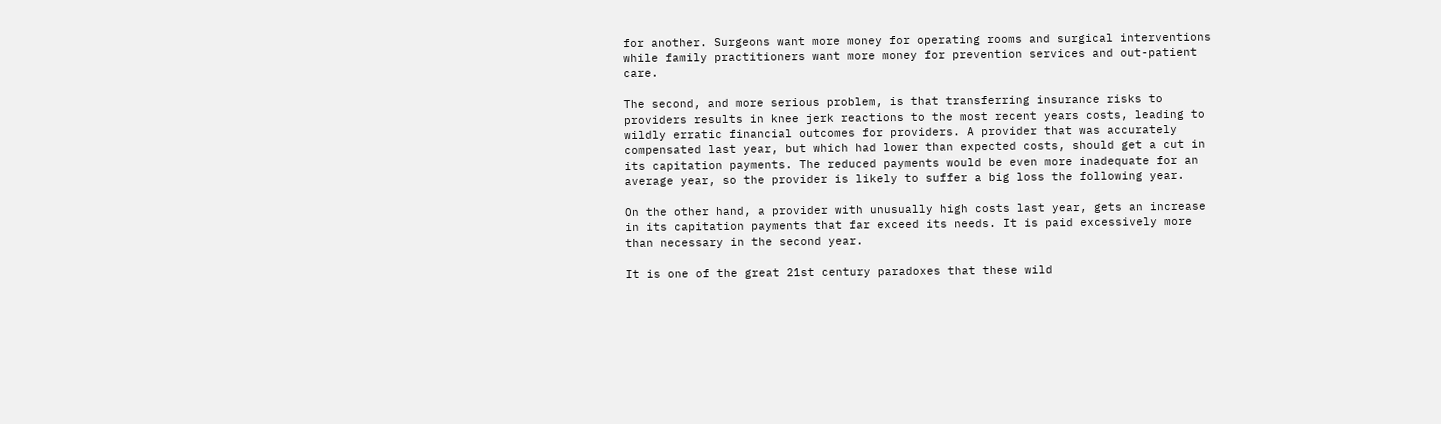for another. Surgeons want more money for operating rooms and surgical interventions while family practitioners want more money for prevention services and out-patient care.

The second, and more serious problem, is that transferring insurance risks to providers results in knee jerk reactions to the most recent years costs, leading to wildly erratic financial outcomes for providers. A provider that was accurately compensated last year, but which had lower than expected costs, should get a cut in its capitation payments. The reduced payments would be even more inadequate for an average year, so the provider is likely to suffer a big loss the following year.

On the other hand, a provider with unusually high costs last year, gets an increase in its capitation payments that far exceed its needs. It is paid excessively more than necessary in the second year.

It is one of the great 21st century paradoxes that these wild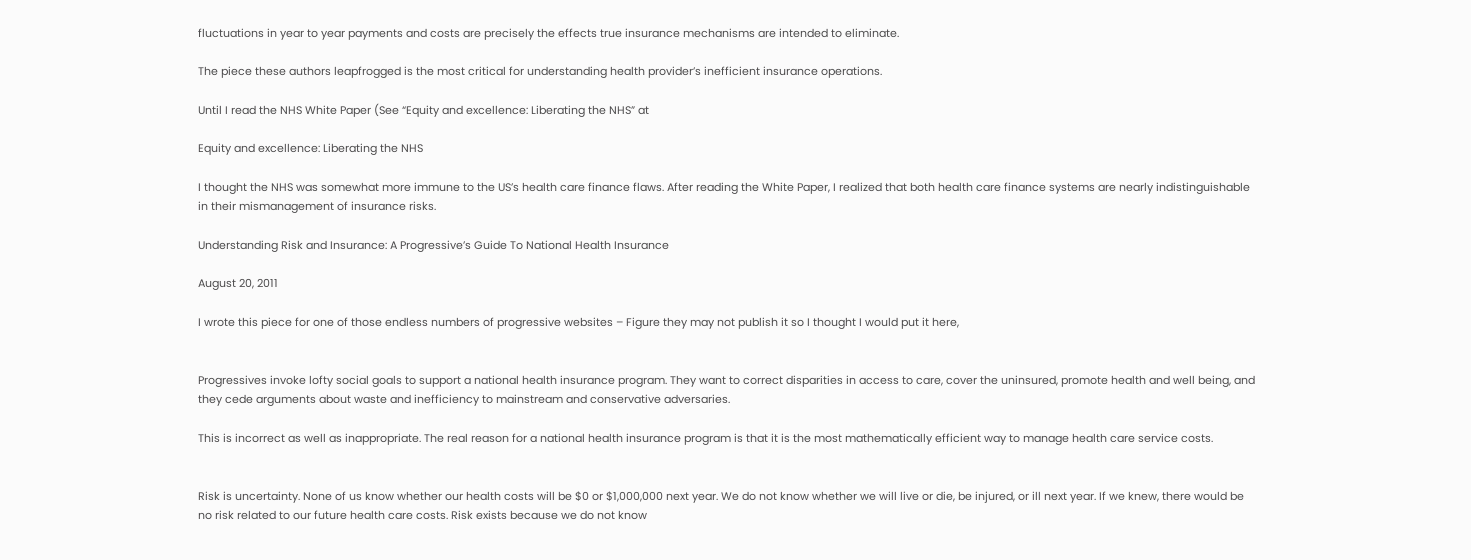fluctuations in year to year payments and costs are precisely the effects true insurance mechanisms are intended to eliminate.

The piece these authors leapfrogged is the most critical for understanding health provider’s inefficient insurance operations.

Until I read the NHS White Paper (See “Equity and excellence: Liberating the NHS” at

Equity and excellence: Liberating the NHS

I thought the NHS was somewhat more immune to the US’s health care finance flaws. After reading the White Paper, I realized that both health care finance systems are nearly indistinguishable in their mismanagement of insurance risks.

Understanding Risk and Insurance: A Progressive’s Guide To National Health Insurance

August 20, 2011

I wrote this piece for one of those endless numbers of progressive websites – Figure they may not publish it so I thought I would put it here,


Progressives invoke lofty social goals to support a national health insurance program. They want to correct disparities in access to care, cover the uninsured, promote health and well being, and they cede arguments about waste and inefficiency to mainstream and conservative adversaries.

This is incorrect as well as inappropriate. The real reason for a national health insurance program is that it is the most mathematically efficient way to manage health care service costs.


Risk is uncertainty. None of us know whether our health costs will be $0 or $1,000,000 next year. We do not know whether we will live or die, be injured, or ill next year. If we knew, there would be no risk related to our future health care costs. Risk exists because we do not know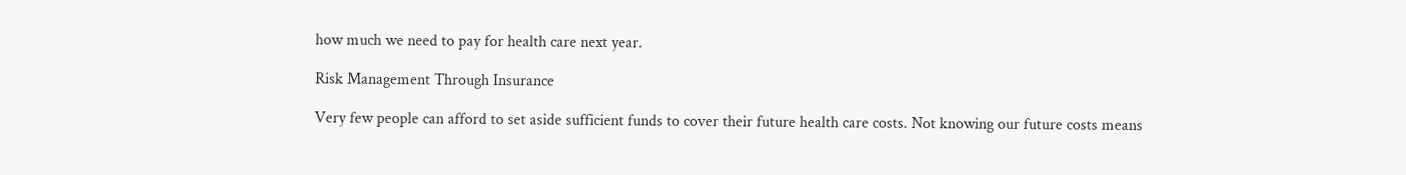how much we need to pay for health care next year.

Risk Management Through Insurance

Very few people can afford to set aside sufficient funds to cover their future health care costs. Not knowing our future costs means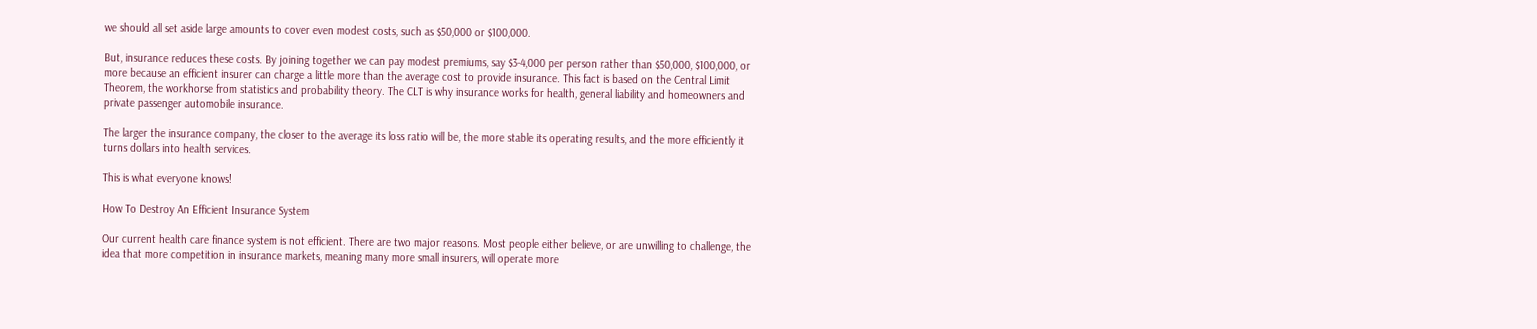we should all set aside large amounts to cover even modest costs, such as $50,000 or $100,000.

But, insurance reduces these costs. By joining together we can pay modest premiums, say $3-4,000 per person rather than $50,000, $100,000, or more because an efficient insurer can charge a little more than the average cost to provide insurance. This fact is based on the Central Limit Theorem, the workhorse from statistics and probability theory. The CLT is why insurance works for health, general liability and homeowners and private passenger automobile insurance.

The larger the insurance company, the closer to the average its loss ratio will be, the more stable its operating results, and the more efficiently it turns dollars into health services.

This is what everyone knows!

How To Destroy An Efficient Insurance System

Our current health care finance system is not efficient. There are two major reasons. Most people either believe, or are unwilling to challenge, the idea that more competition in insurance markets, meaning many more small insurers, will operate more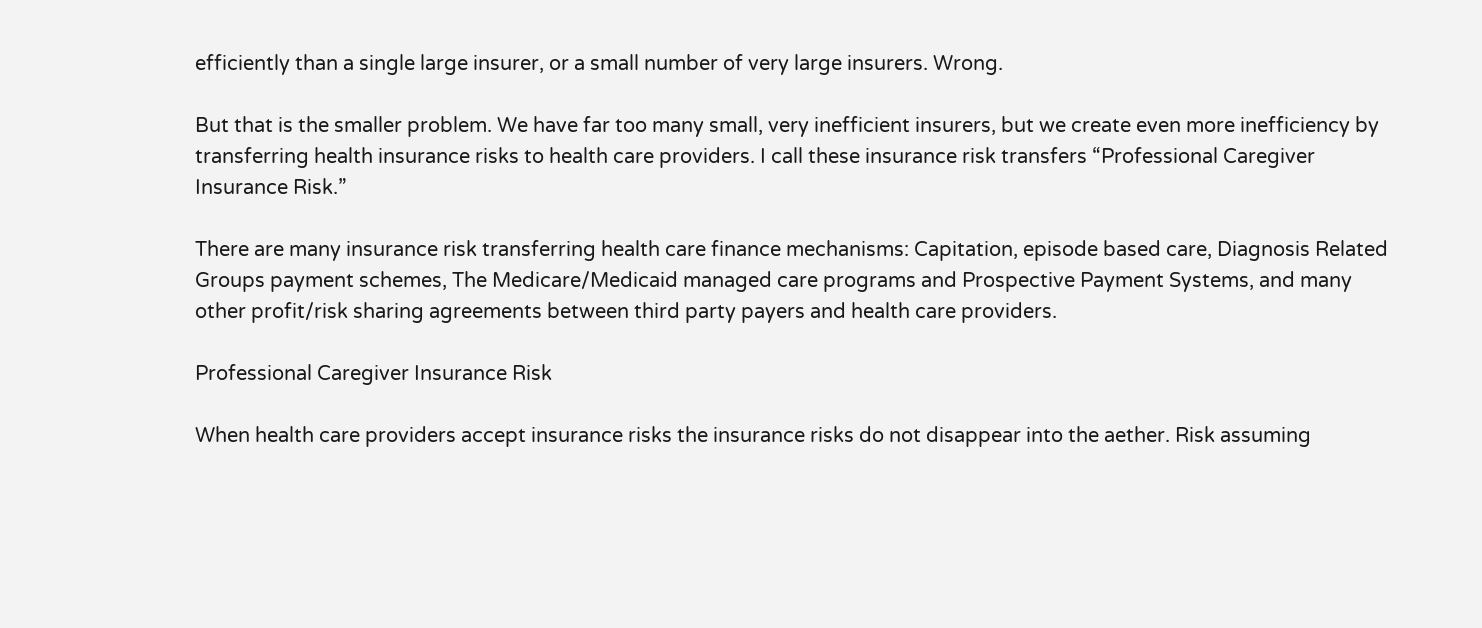efficiently than a single large insurer, or a small number of very large insurers. Wrong.

But that is the smaller problem. We have far too many small, very inefficient insurers, but we create even more inefficiency by transferring health insurance risks to health care providers. I call these insurance risk transfers “Professional Caregiver Insurance Risk.”

There are many insurance risk transferring health care finance mechanisms: Capitation, episode based care, Diagnosis Related Groups payment schemes, The Medicare/Medicaid managed care programs and Prospective Payment Systems, and many other profit/risk sharing agreements between third party payers and health care providers.

Professional Caregiver Insurance Risk

When health care providers accept insurance risks the insurance risks do not disappear into the aether. Risk assuming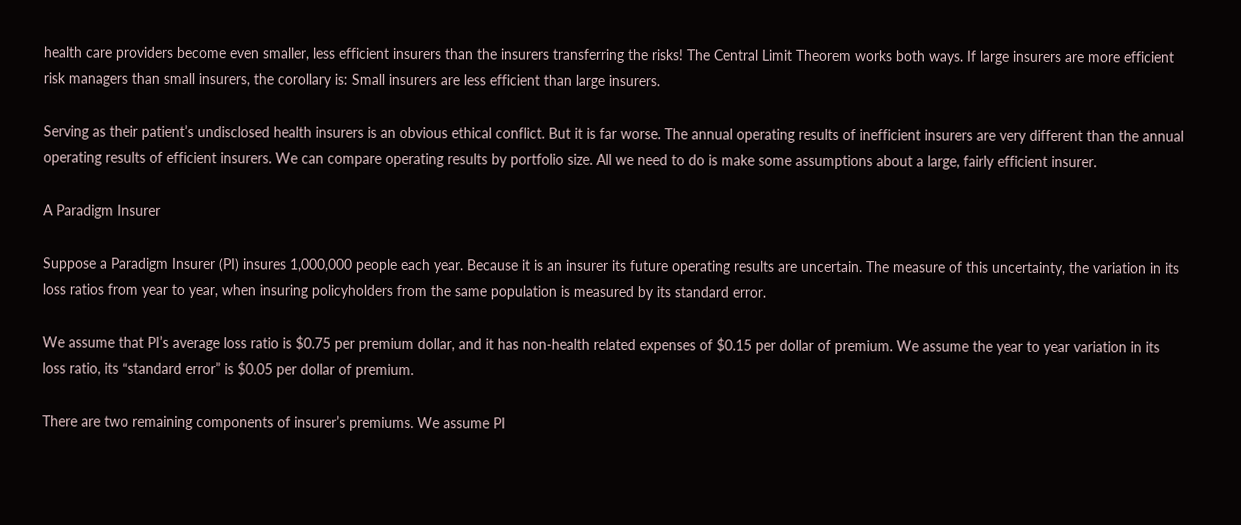health care providers become even smaller, less efficient insurers than the insurers transferring the risks! The Central Limit Theorem works both ways. If large insurers are more efficient risk managers than small insurers, the corollary is: Small insurers are less efficient than large insurers.

Serving as their patient’s undisclosed health insurers is an obvious ethical conflict. But it is far worse. The annual operating results of inefficient insurers are very different than the annual operating results of efficient insurers. We can compare operating results by portfolio size. All we need to do is make some assumptions about a large, fairly efficient insurer.

A Paradigm Insurer

Suppose a Paradigm Insurer (PI) insures 1,000,000 people each year. Because it is an insurer its future operating results are uncertain. The measure of this uncertainty, the variation in its loss ratios from year to year, when insuring policyholders from the same population is measured by its standard error.

We assume that PI’s average loss ratio is $0.75 per premium dollar, and it has non-health related expenses of $0.15 per dollar of premium. We assume the year to year variation in its loss ratio, its “standard error” is $0.05 per dollar of premium.

There are two remaining components of insurer’s premiums. We assume PI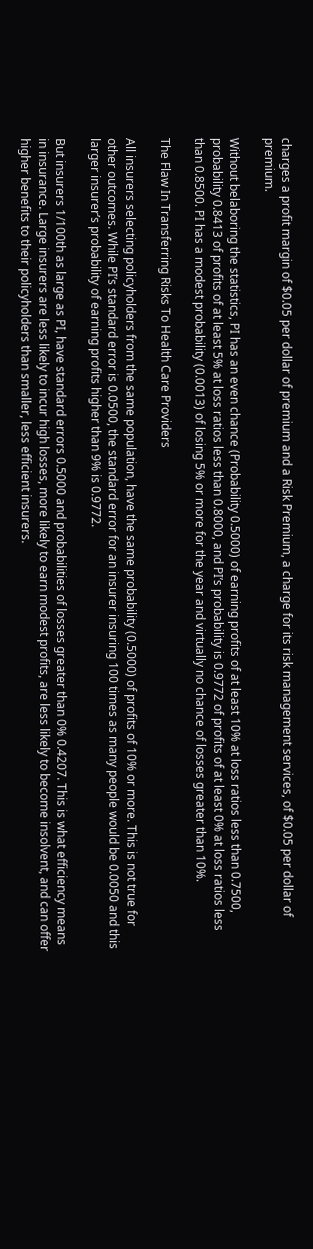charges a profit margin of $0.05 per dollar of premium and a Risk Premium, a charge for its risk management services, of $0.05 per dollar of premium.

Without belaboring the statistics, PI has an even chance (Probability 0.5000) of earning profits of at least 10% at loss ratios less than 0.7500, probability 0.8413 of profits of at least 5% at loss ratios less than 0.8000, and PI’s probability is 0.9772 of profits of at least 0% at loss ratios less than 0.8500. PI has a modest probability (0.0013) of losing 5% or more for the year and virtually no chance of losses greater than 10%.

The Flaw In Transferring Risks To Health Care Providers

All insurers selecting policyholders from the same population, have the same probability (0.5000) of profits of 10% or more. This is not true for other outcomes. While PI’s standard error is 0.0500, the standard error for an insurer insuring 100 times as many people would be 0.0050 and this larger insurer’s probability of earning profits higher than 9% is 0.9772.

But insurers 1/100th as large as PI, have standard errors 0.5000 and probabilities of losses greater than 0% 0.4207. This is what efficiency means in insurance. Large insurers are less likely to incur high losses, more likely to earn modest profits, are less likely to become insolvent, and can offer higher benefits to their policyholders than smaller, less efficient insurers.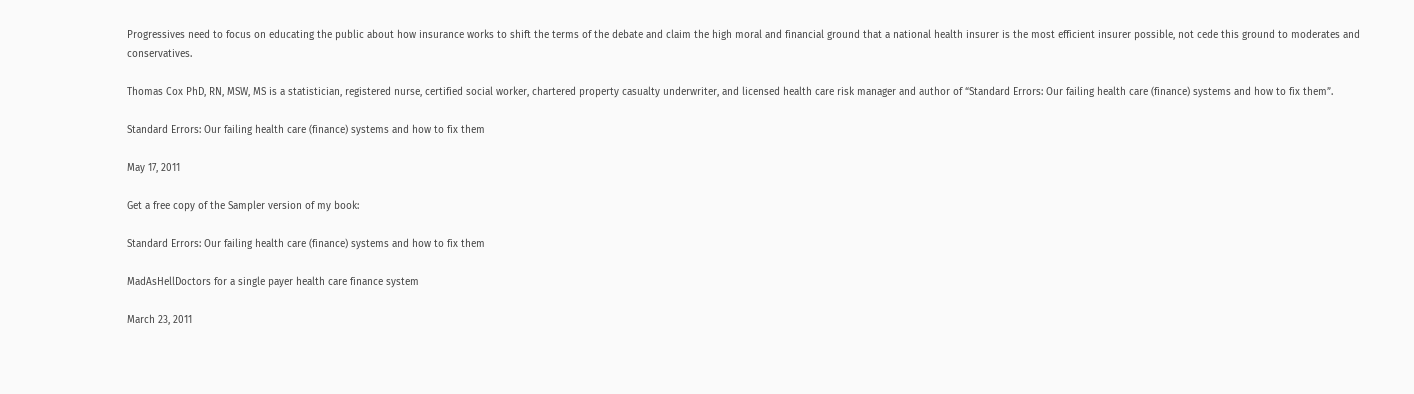Progressives need to focus on educating the public about how insurance works to shift the terms of the debate and claim the high moral and financial ground that a national health insurer is the most efficient insurer possible, not cede this ground to moderates and conservatives.

Thomas Cox PhD, RN, MSW, MS is a statistician, registered nurse, certified social worker, chartered property casualty underwriter, and licensed health care risk manager and author of “Standard Errors: Our failing health care (finance) systems and how to fix them”.

Standard Errors: Our failing health care (finance) systems and how to fix them

May 17, 2011

Get a free copy of the Sampler version of my book:

Standard Errors: Our failing health care (finance) systems and how to fix them

MadAsHellDoctors for a single payer health care finance system

March 23, 2011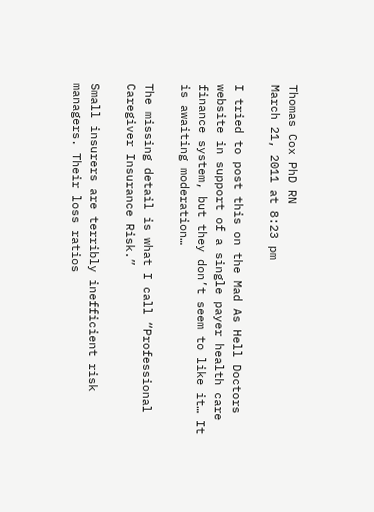Thomas Cox PhD RN
March 21, 2011 at 8:23 pm

I tried to post this on the Mad As Hell Doctors website in support of a single payer health care finance system, but they don’t seem to like it… It is awaiting moderation…

The missing detail is what I call “Professional Caregiver Insurance Risk.”

Small insurers are terribly inefficient risk managers. Their loss ratios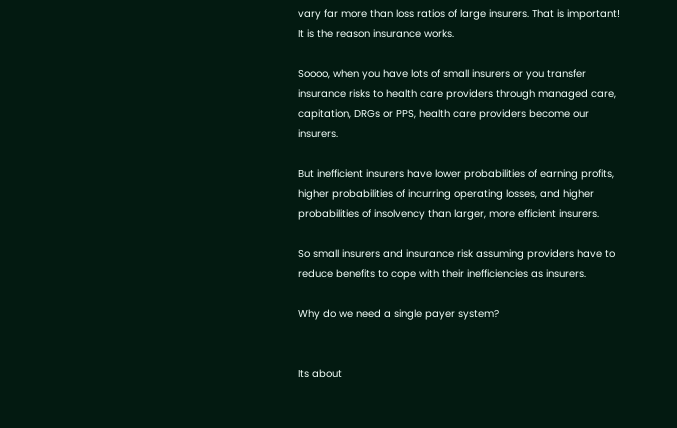vary far more than loss ratios of large insurers. That is important! It is the reason insurance works.

Soooo, when you have lots of small insurers or you transfer insurance risks to health care providers through managed care, capitation, DRGs or PPS, health care providers become our insurers.

But inefficient insurers have lower probabilities of earning profits, higher probabilities of incurring operating losses, and higher probabilities of insolvency than larger, more efficient insurers.

So small insurers and insurance risk assuming providers have to reduce benefits to cope with their inefficiencies as insurers.

Why do we need a single payer system?


Its about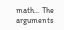math… The arguments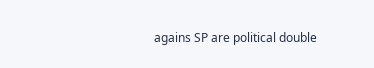agains SP are political double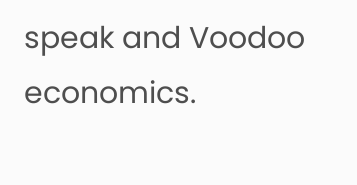speak and Voodoo economics.